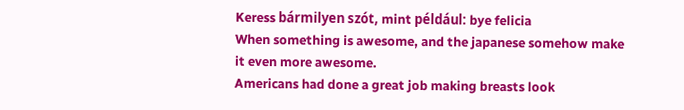Keress bármilyen szót, mint például: bye felicia
When something is awesome, and the japanese somehow make it even more awesome.
Americans had done a great job making breasts look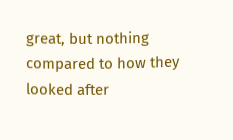great, but nothing compared to how they looked after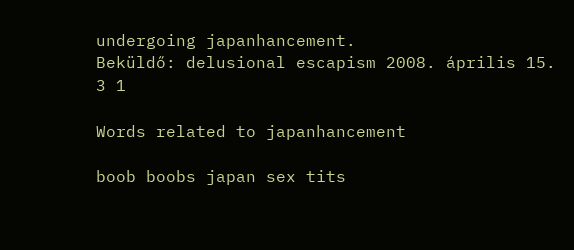undergoing japanhancement.
Beküldő: delusional escapism 2008. április 15.
3 1

Words related to japanhancement

boob boobs japan sex tits